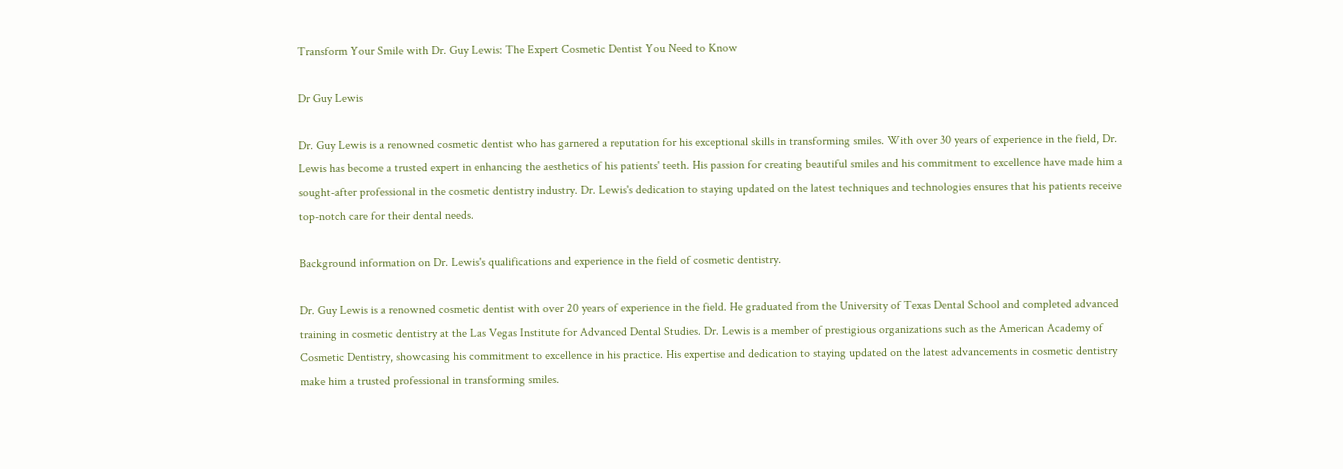Transform Your Smile with Dr. Guy Lewis: The Expert Cosmetic Dentist You Need to Know

Dr Guy Lewis

Dr. Guy Lewis is a renowned cosmetic dentist who has garnered a reputation for his exceptional skills in transforming smiles. With over 30 years of experience in the field, Dr. Lewis has become a trusted expert in enhancing the aesthetics of his patients' teeth. His passion for creating beautiful smiles and his commitment to excellence have made him a sought-after professional in the cosmetic dentistry industry. Dr. Lewis's dedication to staying updated on the latest techniques and technologies ensures that his patients receive top-notch care for their dental needs.

Background information on Dr. Lewis's qualifications and experience in the field of cosmetic dentistry.

Dr. Guy Lewis is a renowned cosmetic dentist with over 20 years of experience in the field. He graduated from the University of Texas Dental School and completed advanced training in cosmetic dentistry at the Las Vegas Institute for Advanced Dental Studies. Dr. Lewis is a member of prestigious organizations such as the American Academy of Cosmetic Dentistry, showcasing his commitment to excellence in his practice. His expertise and dedication to staying updated on the latest advancements in cosmetic dentistry make him a trusted professional in transforming smiles.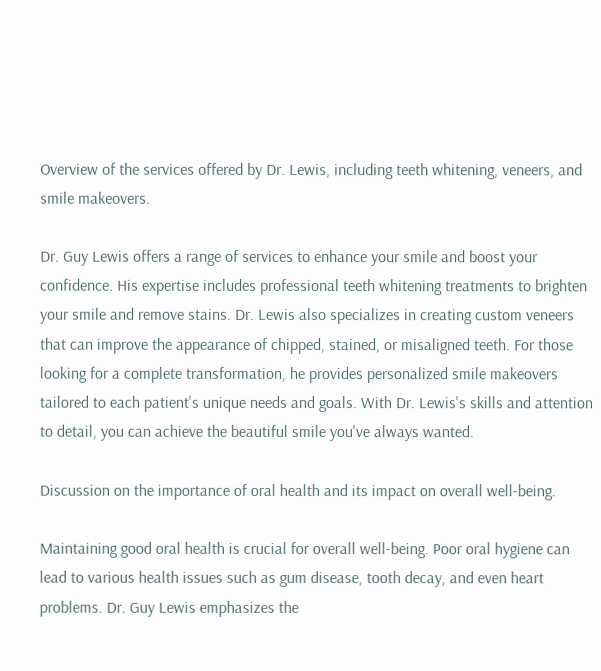Overview of the services offered by Dr. Lewis, including teeth whitening, veneers, and smile makeovers.

Dr. Guy Lewis offers a range of services to enhance your smile and boost your confidence. His expertise includes professional teeth whitening treatments to brighten your smile and remove stains. Dr. Lewis also specializes in creating custom veneers that can improve the appearance of chipped, stained, or misaligned teeth. For those looking for a complete transformation, he provides personalized smile makeovers tailored to each patient's unique needs and goals. With Dr. Lewis's skills and attention to detail, you can achieve the beautiful smile you've always wanted.

Discussion on the importance of oral health and its impact on overall well-being.

Maintaining good oral health is crucial for overall well-being. Poor oral hygiene can lead to various health issues such as gum disease, tooth decay, and even heart problems. Dr. Guy Lewis emphasizes the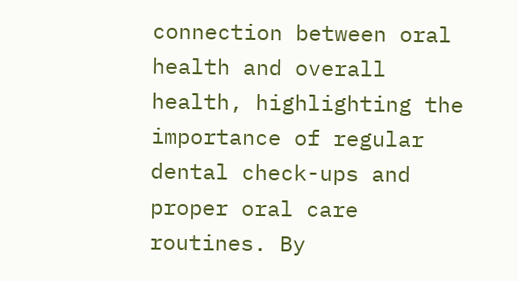connection between oral health and overall health, highlighting the importance of regular dental check-ups and proper oral care routines. By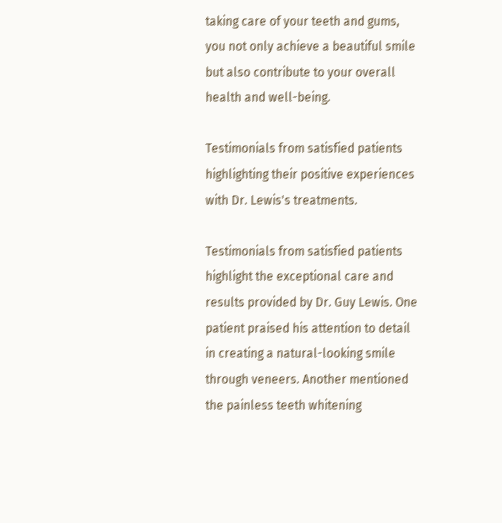taking care of your teeth and gums, you not only achieve a beautiful smile but also contribute to your overall health and well-being.

Testimonials from satisfied patients highlighting their positive experiences with Dr. Lewis's treatments.

Testimonials from satisfied patients highlight the exceptional care and results provided by Dr. Guy Lewis. One patient praised his attention to detail in creating a natural-looking smile through veneers. Another mentioned the painless teeth whitening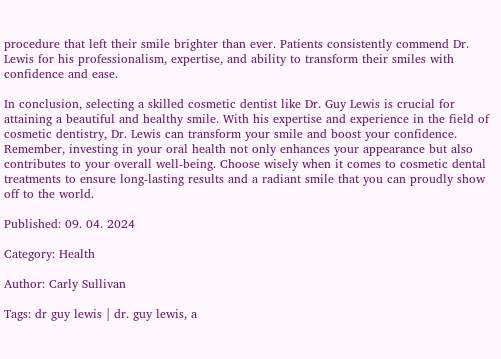procedure that left their smile brighter than ever. Patients consistently commend Dr. Lewis for his professionalism, expertise, and ability to transform their smiles with confidence and ease.

In conclusion, selecting a skilled cosmetic dentist like Dr. Guy Lewis is crucial for attaining a beautiful and healthy smile. With his expertise and experience in the field of cosmetic dentistry, Dr. Lewis can transform your smile and boost your confidence. Remember, investing in your oral health not only enhances your appearance but also contributes to your overall well-being. Choose wisely when it comes to cosmetic dental treatments to ensure long-lasting results and a radiant smile that you can proudly show off to the world.

Published: 09. 04. 2024

Category: Health

Author: Carly Sullivan

Tags: dr guy lewis | dr. guy lewis, a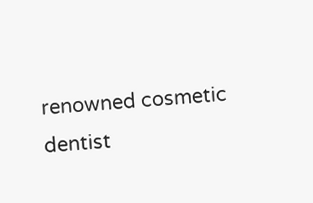renowned cosmetic dentist